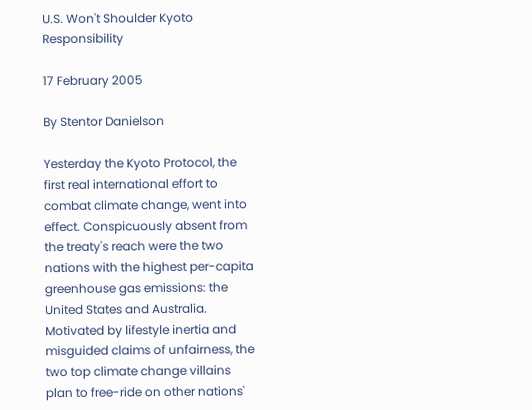U.S. Won't Shoulder Kyoto Responsibility

17 February 2005

By Stentor Danielson

Yesterday the Kyoto Protocol, the first real international effort to combat climate change, went into effect. Conspicuously absent from the treaty's reach were the two nations with the highest per-capita greenhouse gas emissions: the United States and Australia. Motivated by lifestyle inertia and misguided claims of unfairness, the two top climate change villains plan to free-ride on other nations'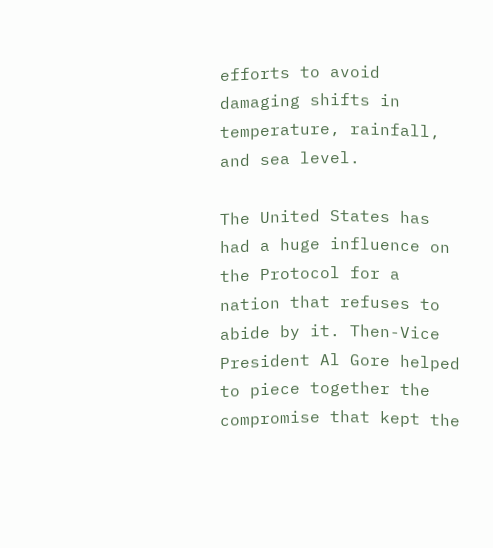efforts to avoid damaging shifts in temperature, rainfall, and sea level.

The United States has had a huge influence on the Protocol for a nation that refuses to abide by it. Then-Vice President Al Gore helped to piece together the compromise that kept the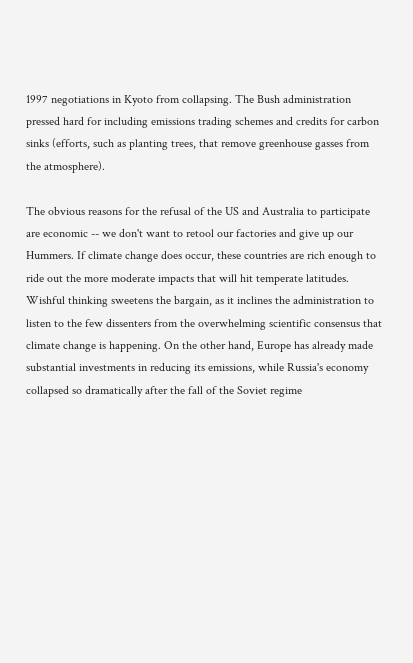1997 negotiations in Kyoto from collapsing. The Bush administration pressed hard for including emissions trading schemes and credits for carbon sinks (efforts, such as planting trees, that remove greenhouse gasses from the atmosphere).

The obvious reasons for the refusal of the US and Australia to participate are economic -- we don't want to retool our factories and give up our Hummers. If climate change does occur, these countries are rich enough to ride out the more moderate impacts that will hit temperate latitudes. Wishful thinking sweetens the bargain, as it inclines the administration to listen to the few dissenters from the overwhelming scientific consensus that climate change is happening. On the other hand, Europe has already made substantial investments in reducing its emissions, while Russia's economy collapsed so dramatically after the fall of the Soviet regime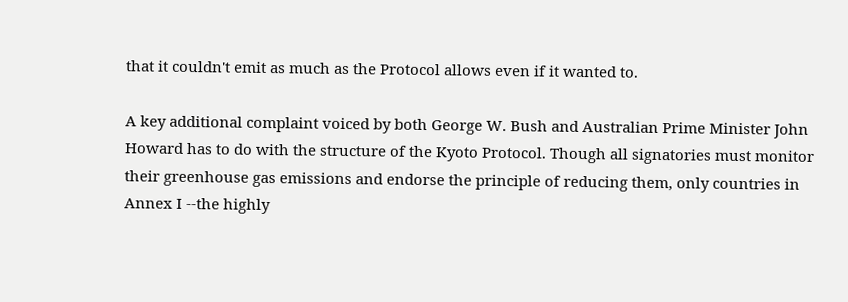that it couldn't emit as much as the Protocol allows even if it wanted to.

A key additional complaint voiced by both George W. Bush and Australian Prime Minister John Howard has to do with the structure of the Kyoto Protocol. Though all signatories must monitor their greenhouse gas emissions and endorse the principle of reducing them, only countries in Annex I --the highly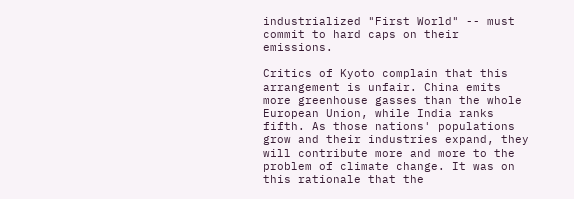industrialized "First World" -- must commit to hard caps on their emissions.

Critics of Kyoto complain that this arrangement is unfair. China emits more greenhouse gasses than the whole European Union, while India ranks fifth. As those nations' populations grow and their industries expand, they will contribute more and more to the problem of climate change. It was on this rationale that the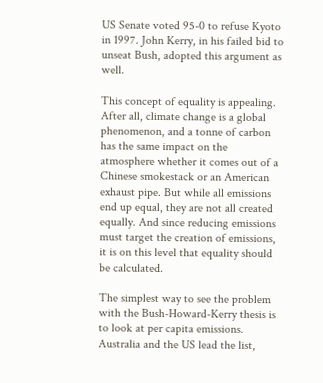US Senate voted 95-0 to refuse Kyoto in 1997. John Kerry, in his failed bid to unseat Bush, adopted this argument as well.

This concept of equality is appealing. After all, climate change is a global phenomenon, and a tonne of carbon has the same impact on the atmosphere whether it comes out of a Chinese smokestack or an American exhaust pipe. But while all emissions end up equal, they are not all created equally. And since reducing emissions must target the creation of emissions, it is on this level that equality should be calculated.

The simplest way to see the problem with the Bush-Howard-Kerry thesis is to look at per capita emissions. Australia and the US lead the list,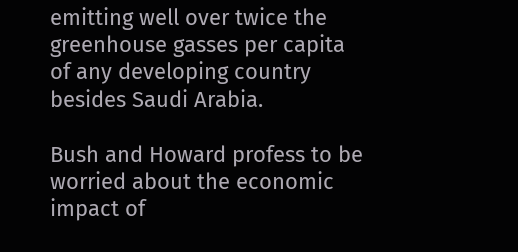emitting well over twice the greenhouse gasses per capita of any developing country besides Saudi Arabia.

Bush and Howard profess to be worried about the economic impact of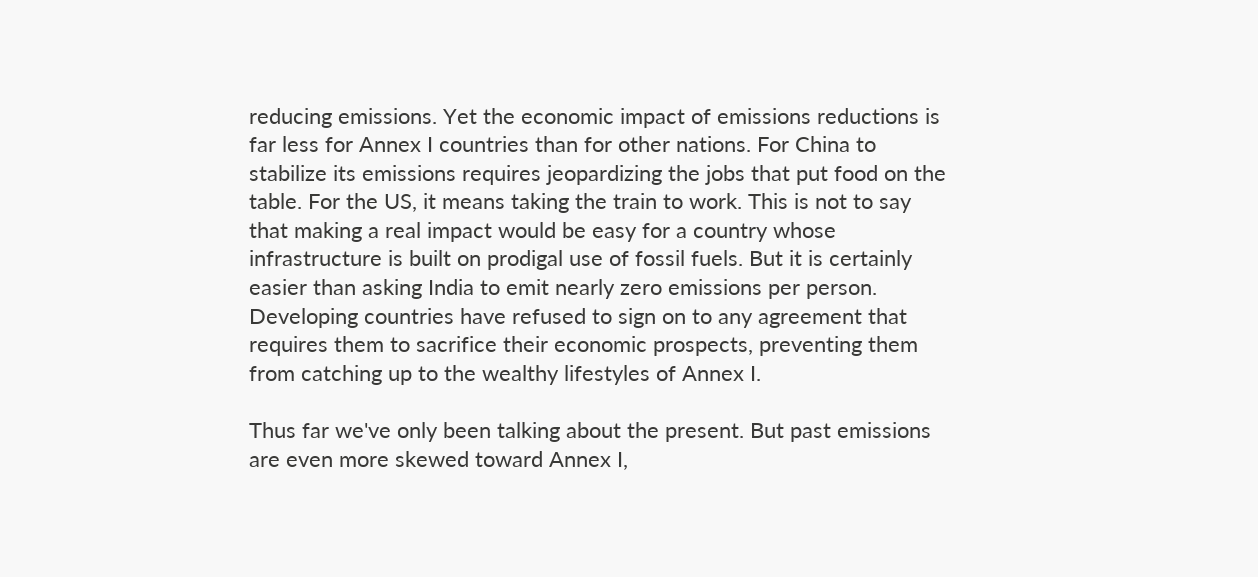reducing emissions. Yet the economic impact of emissions reductions is far less for Annex I countries than for other nations. For China to stabilize its emissions requires jeopardizing the jobs that put food on the table. For the US, it means taking the train to work. This is not to say that making a real impact would be easy for a country whose infrastructure is built on prodigal use of fossil fuels. But it is certainly easier than asking India to emit nearly zero emissions per person. Developing countries have refused to sign on to any agreement that requires them to sacrifice their economic prospects, preventing them from catching up to the wealthy lifestyles of Annex I.

Thus far we've only been talking about the present. But past emissions are even more skewed toward Annex I,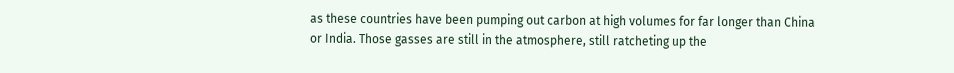as these countries have been pumping out carbon at high volumes for far longer than China or India. Those gasses are still in the atmosphere, still ratcheting up the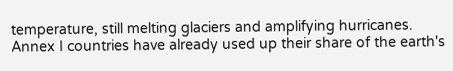temperature, still melting glaciers and amplifying hurricanes. Annex I countries have already used up their share of the earth's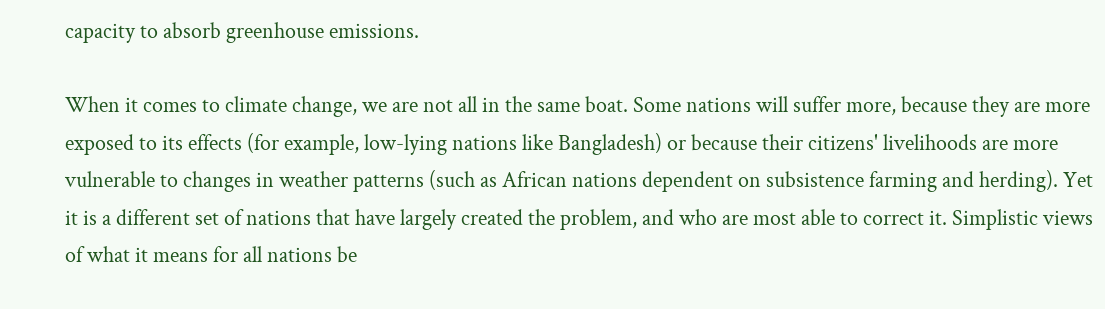capacity to absorb greenhouse emissions.

When it comes to climate change, we are not all in the same boat. Some nations will suffer more, because they are more exposed to its effects (for example, low-lying nations like Bangladesh) or because their citizens' livelihoods are more vulnerable to changes in weather patterns (such as African nations dependent on subsistence farming and herding). Yet it is a different set of nations that have largely created the problem, and who are most able to correct it. Simplistic views of what it means for all nations be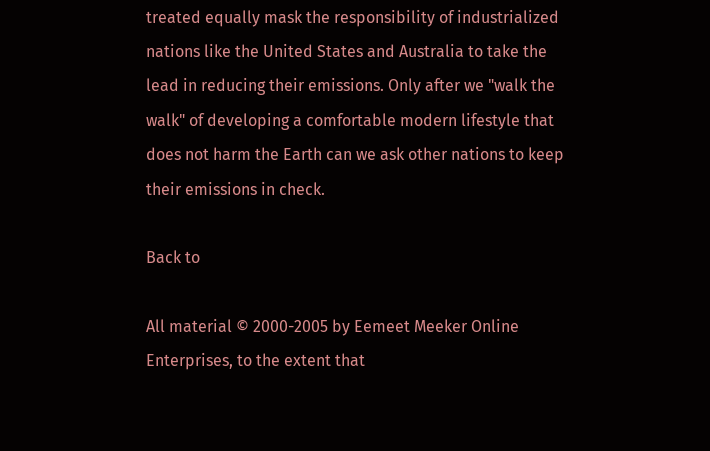treated equally mask the responsibility of industrialized nations like the United States and Australia to take the lead in reducing their emissions. Only after we "walk the walk" of developing a comfortable modern lifestyle that does not harm the Earth can we ask other nations to keep their emissions in check.

Back to

All material © 2000-2005 by Eemeet Meeker Online Enterprises, to the extent that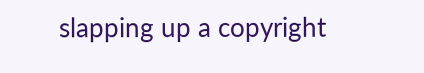slapping up a copyright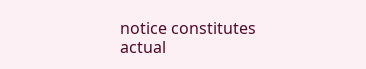notice constitutes actual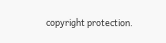copyright protection.